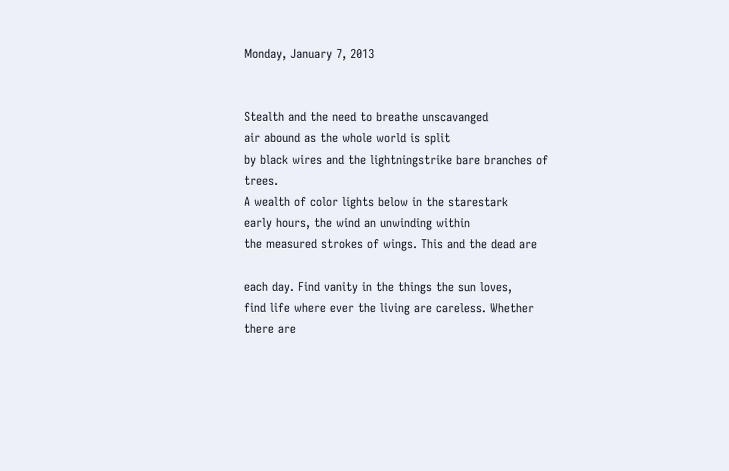Monday, January 7, 2013


Stealth and the need to breathe unscavanged
air abound as the whole world is split
by black wires and the lightningstrike bare branches of trees.
A wealth of color lights below in the starestark
early hours, the wind an unwinding within
the measured strokes of wings. This and the dead are

each day. Find vanity in the things the sun loves,
find life where ever the living are careless. Whether
there are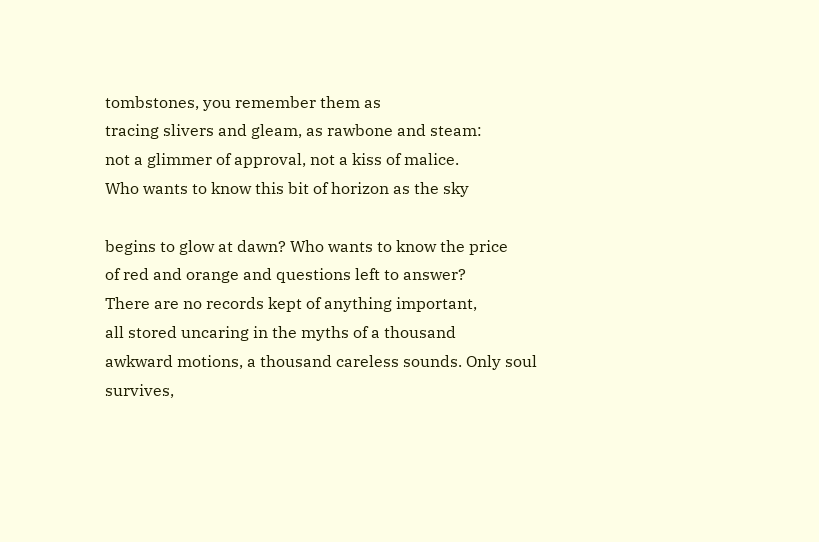tombstones, you remember them as
tracing slivers and gleam, as rawbone and steam:
not a glimmer of approval, not a kiss of malice.
Who wants to know this bit of horizon as the sky

begins to glow at dawn? Who wants to know the price
of red and orange and questions left to answer?
There are no records kept of anything important,
all stored uncaring in the myths of a thousand
awkward motions, a thousand careless sounds. Only soul
survives,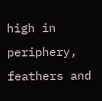high in periphery, feathers and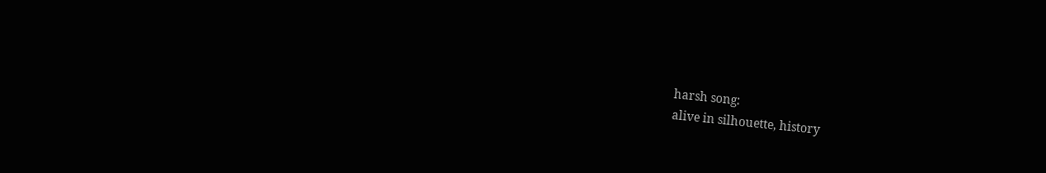harsh song:
alive in silhouette, history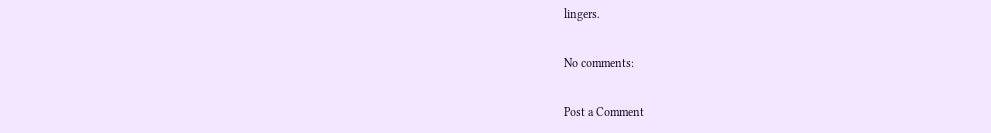lingers.

No comments:

Post a Comment